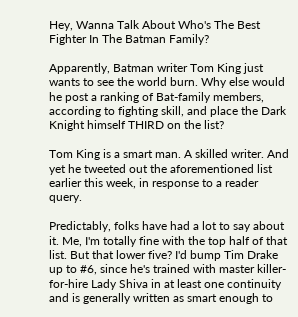Hey, Wanna Talk About Who's The Best Fighter In The Batman Family?

Apparently, Batman writer Tom King just wants to see the world burn. Why else would he post a ranking of Bat-family members, according to fighting skill, and place the Dark Knight himself THIRD on the list?

Tom King is a smart man. A skilled writer. And yet he tweeted out the aforementioned list earlier this week, in response to a reader query.

Predictably, folks have had a lot to say about it. Me, I'm totally fine with the top half of that list. But that lower five? I'd bump Tim Drake up to #6, since he's trained with master killer-for-hire Lady Shiva in at least one continuity and is generally written as smart enough to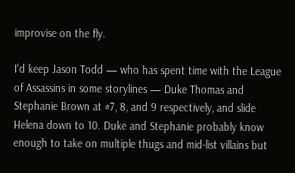improvise on the fly.

I'd keep Jason Todd — who has spent time with the League of Assassins in some storylines — Duke Thomas and Stephanie Brown at #7, 8, and 9 respectively, and slide Helena down to 10. Duke and Stephanie probably know enough to take on multiple thugs and mid-list villains but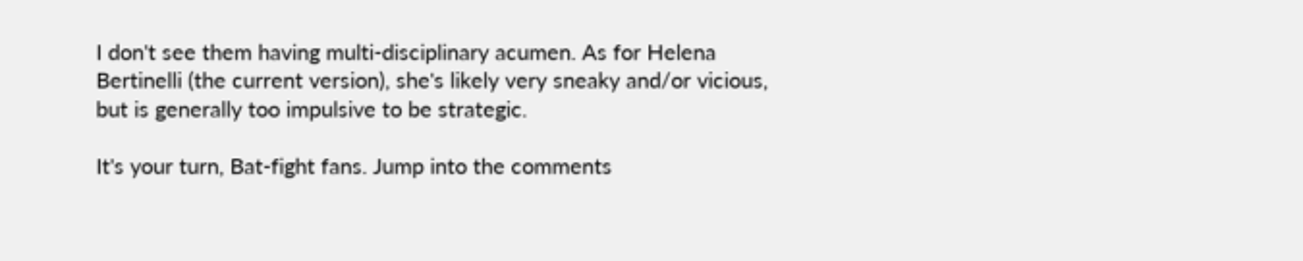I don't see them having multi-disciplinary acumen. As for Helena Bertinelli (the current version), she's likely very sneaky and/or vicious, but is generally too impulsive to be strategic.

It's your turn, Bat-fight fans. Jump into the comments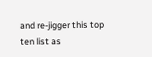and re-jigger this top ten list as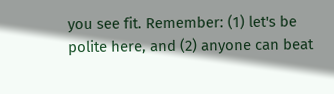you see fit. Remember: (1) let's be polite here, and (2) anyone can beat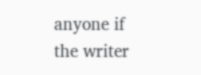anyone if the writer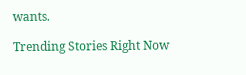wants.

Trending Stories Right Now